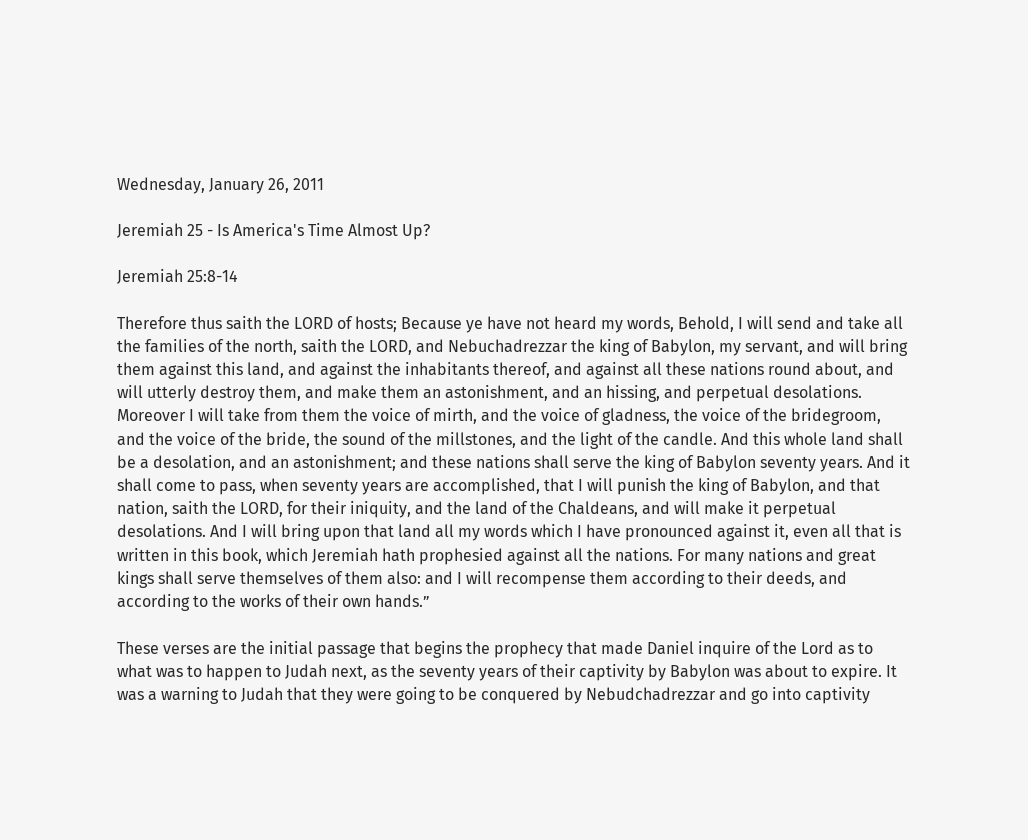Wednesday, January 26, 2011

Jeremiah 25 - Is America's Time Almost Up?

Jeremiah 25:8-14

Therefore thus saith the LORD of hosts; Because ye have not heard my words, Behold, I will send and take all the families of the north, saith the LORD, and Nebuchadrezzar the king of Babylon, my servant, and will bring them against this land, and against the inhabitants thereof, and against all these nations round about, and will utterly destroy them, and make them an astonishment, and an hissing, and perpetual desolations. Moreover I will take from them the voice of mirth, and the voice of gladness, the voice of the bridegroom, and the voice of the bride, the sound of the millstones, and the light of the candle. And this whole land shall be a desolation, and an astonishment; and these nations shall serve the king of Babylon seventy years. And it shall come to pass, when seventy years are accomplished, that I will punish the king of Babylon, and that nation, saith the LORD, for their iniquity, and the land of the Chaldeans, and will make it perpetual desolations. And I will bring upon that land all my words which I have pronounced against it, even all that is written in this book, which Jeremiah hath prophesied against all the nations. For many nations and great kings shall serve themselves of them also: and I will recompense them according to their deeds, and according to the works of their own hands.”

These verses are the initial passage that begins the prophecy that made Daniel inquire of the Lord as to what was to happen to Judah next, as the seventy years of their captivity by Babylon was about to expire. It was a warning to Judah that they were going to be conquered by Nebudchadrezzar and go into captivity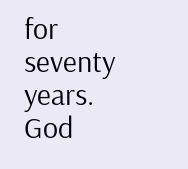for seventy years. God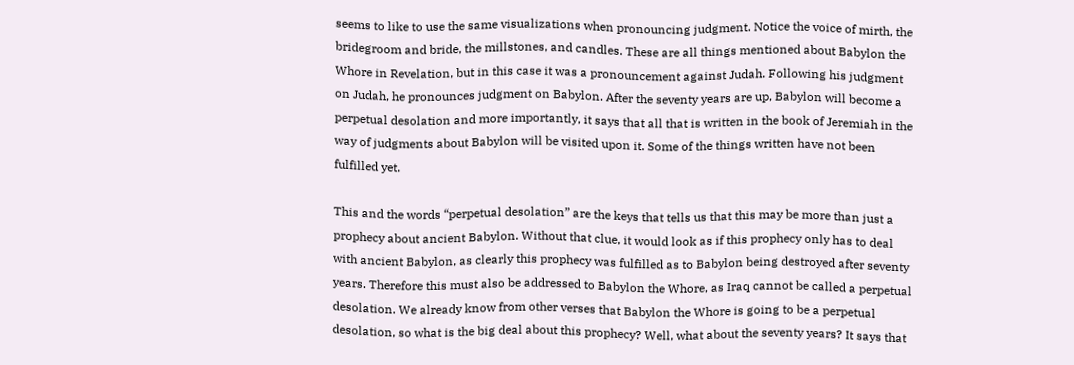seems to like to use the same visualizations when pronouncing judgment. Notice the voice of mirth, the bridegroom and bride, the millstones, and candles. These are all things mentioned about Babylon the Whore in Revelation, but in this case it was a pronouncement against Judah. Following his judgment on Judah, he pronounces judgment on Babylon. After the seventy years are up, Babylon will become a perpetual desolation and more importantly, it says that all that is written in the book of Jeremiah in the way of judgments about Babylon will be visited upon it. Some of the things written have not been fulfilled yet.

This and the words “perpetual desolation” are the keys that tells us that this may be more than just a prophecy about ancient Babylon. Without that clue, it would look as if this prophecy only has to deal with ancient Babylon, as clearly this prophecy was fulfilled as to Babylon being destroyed after seventy years. Therefore this must also be addressed to Babylon the Whore, as Iraq cannot be called a perpetual desolation. We already know from other verses that Babylon the Whore is going to be a perpetual desolation, so what is the big deal about this prophecy? Well, what about the seventy years? It says that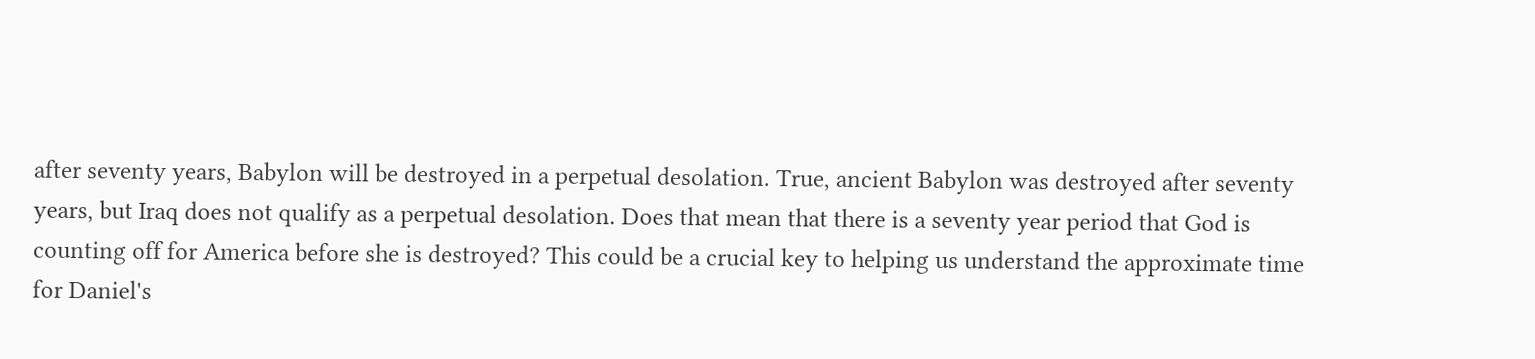after seventy years, Babylon will be destroyed in a perpetual desolation. True, ancient Babylon was destroyed after seventy years, but Iraq does not qualify as a perpetual desolation. Does that mean that there is a seventy year period that God is counting off for America before she is destroyed? This could be a crucial key to helping us understand the approximate time for Daniel's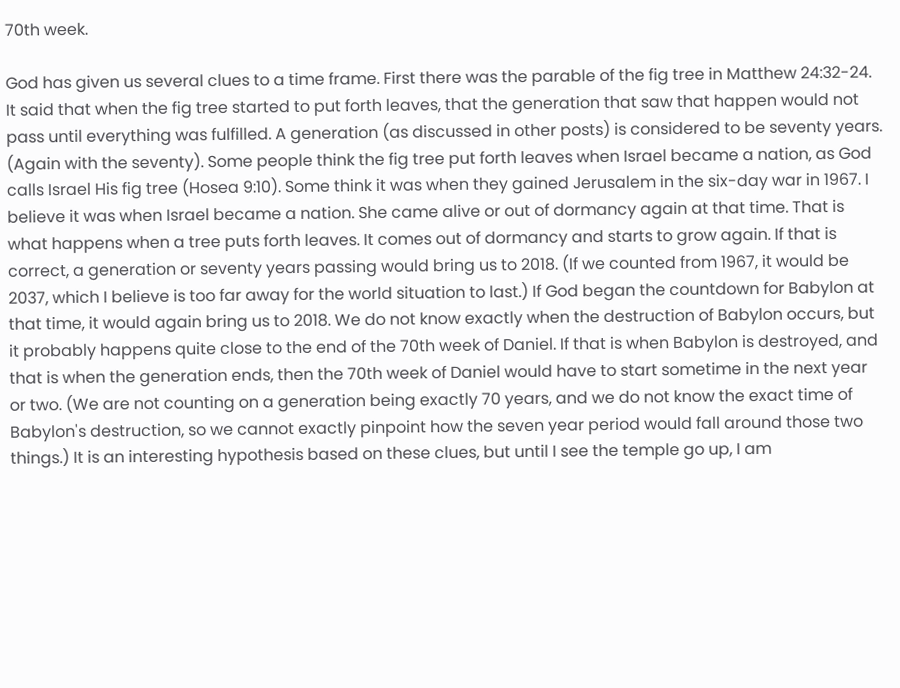70th week.

God has given us several clues to a time frame. First there was the parable of the fig tree in Matthew 24:32-24. It said that when the fig tree started to put forth leaves, that the generation that saw that happen would not pass until everything was fulfilled. A generation (as discussed in other posts) is considered to be seventy years. (Again with the seventy). Some people think the fig tree put forth leaves when Israel became a nation, as God calls Israel His fig tree (Hosea 9:10). Some think it was when they gained Jerusalem in the six-day war in 1967. I believe it was when Israel became a nation. She came alive or out of dormancy again at that time. That is what happens when a tree puts forth leaves. It comes out of dormancy and starts to grow again. If that is correct, a generation or seventy years passing would bring us to 2018. (If we counted from 1967, it would be 2037, which I believe is too far away for the world situation to last.) If God began the countdown for Babylon at that time, it would again bring us to 2018. We do not know exactly when the destruction of Babylon occurs, but it probably happens quite close to the end of the 70th week of Daniel. If that is when Babylon is destroyed, and that is when the generation ends, then the 70th week of Daniel would have to start sometime in the next year or two. (We are not counting on a generation being exactly 70 years, and we do not know the exact time of Babylon's destruction, so we cannot exactly pinpoint how the seven year period would fall around those two things.) It is an interesting hypothesis based on these clues, but until I see the temple go up, I am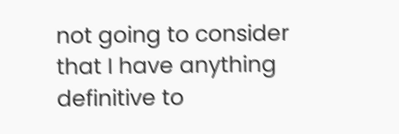not going to consider that I have anything definitive to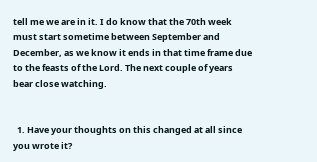tell me we are in it. I do know that the 70th week must start sometime between September and December, as we know it ends in that time frame due to the feasts of the Lord. The next couple of years bear close watching.


  1. Have your thoughts on this changed at all since you wrote it?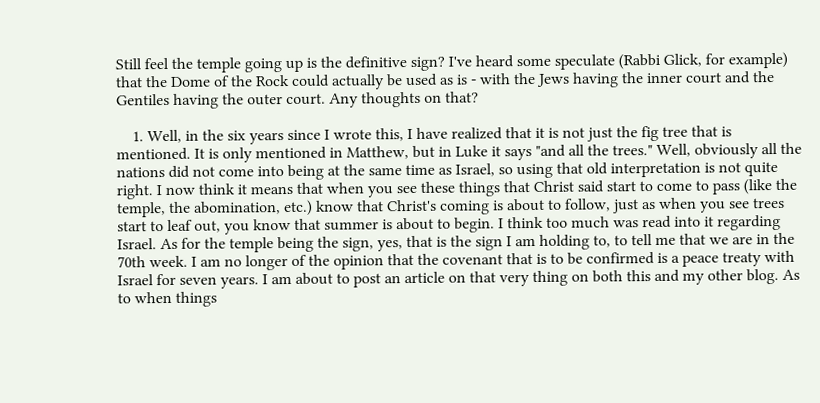Still feel the temple going up is the definitive sign? I've heard some speculate (Rabbi Glick, for example) that the Dome of the Rock could actually be used as is - with the Jews having the inner court and the Gentiles having the outer court. Any thoughts on that?

    1. Well, in the six years since I wrote this, I have realized that it is not just the fig tree that is mentioned. It is only mentioned in Matthew, but in Luke it says "and all the trees." Well, obviously all the nations did not come into being at the same time as Israel, so using that old interpretation is not quite right. I now think it means that when you see these things that Christ said start to come to pass (like the temple, the abomination, etc.) know that Christ's coming is about to follow, just as when you see trees start to leaf out, you know that summer is about to begin. I think too much was read into it regarding Israel. As for the temple being the sign, yes, that is the sign I am holding to, to tell me that we are in the 70th week. I am no longer of the opinion that the covenant that is to be confirmed is a peace treaty with Israel for seven years. I am about to post an article on that very thing on both this and my other blog. As to when things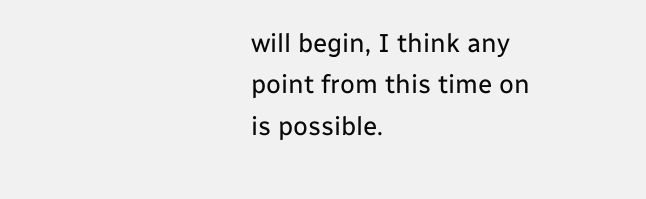will begin, I think any point from this time on is possible.